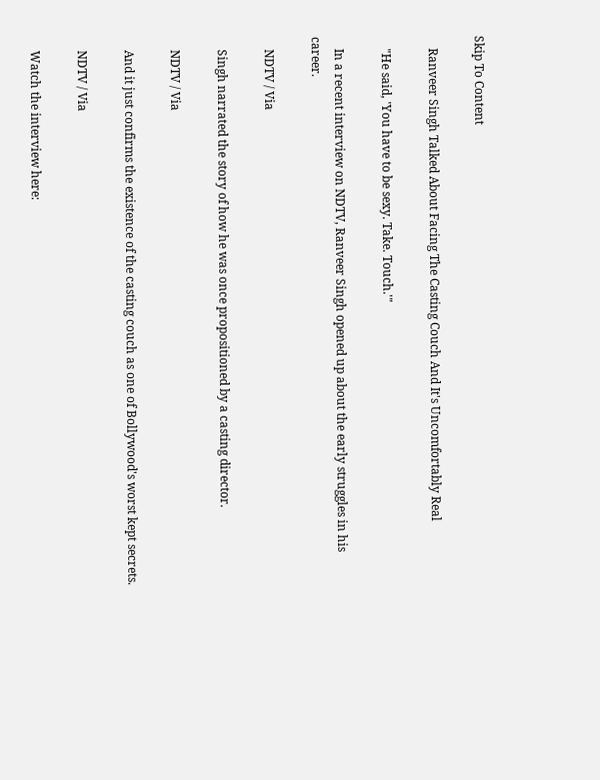Skip To Content

    Ranveer Singh Talked About Facing The Casting Couch And It's Uncomfortably Real

    "He said, 'You have to be sexy. Take. Touch.'"

    In a recent interview on NDTV, Ranveer Singh opened up about the early struggles in his career.

    NDTV / Via

    Singh narrated the story of how he was once propositioned by a casting director.

    NDTV / Via

    And it just confirms the existence of the casting couch as one of Bollywood's worst kept secrets.

    NDTV / Via

    Watch the interview here: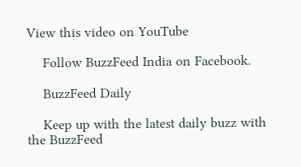View this video on YouTube

    Follow BuzzFeed India on Facebook.

    BuzzFeed Daily

    Keep up with the latest daily buzz with the BuzzFeed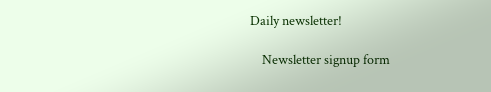Daily newsletter!

    Newsletter signup form